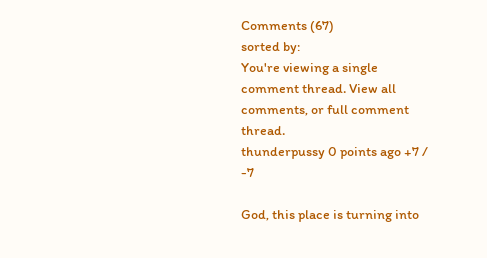Comments (67)
sorted by:
You're viewing a single comment thread. View all comments, or full comment thread.
thunderpussy 0 points ago +7 / -7

God, this place is turning into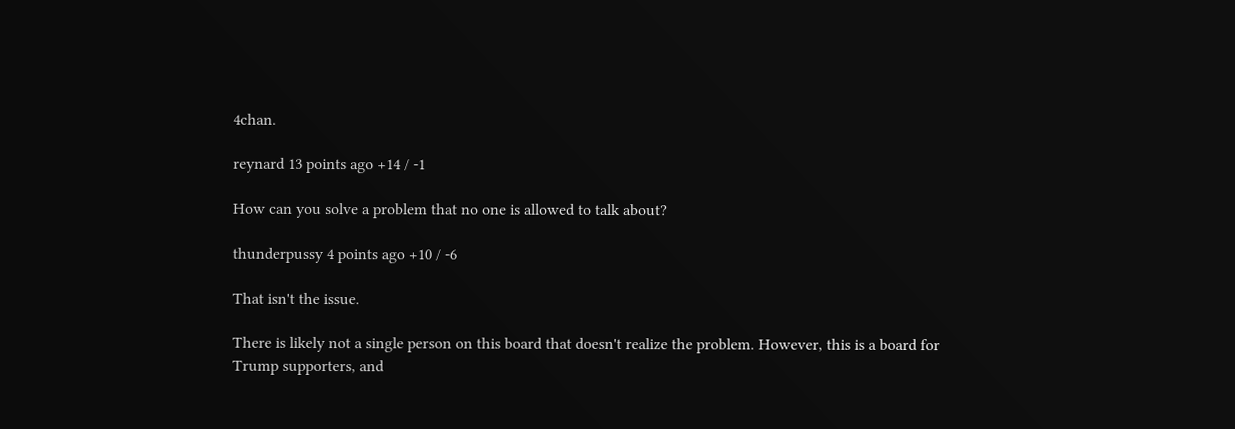4chan.

reynard 13 points ago +14 / -1

How can you solve a problem that no one is allowed to talk about?

thunderpussy 4 points ago +10 / -6

That isn't the issue.

There is likely not a single person on this board that doesn't realize the problem. However, this is a board for Trump supporters, and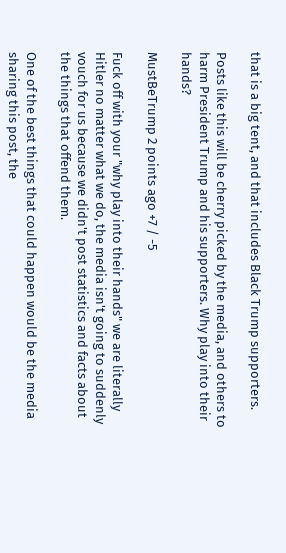that is a big tent, and that includes Black Trump supporters.

Posts like this will be cherry picked by the media, and others to harm President Trump and his supporters. Why play into their hands?

MustBeTrump 2 points ago +7 / -5

Fuck off with your "why play into their hands" we are literally Hitler no matter what we do, the media isn't going to suddenly vouch for us because we didn't post statistics and facts about the things that offend them.

One of the best things that could happen would be the media sharing this post, the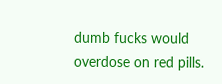dumb fucks would overdose on red pills.